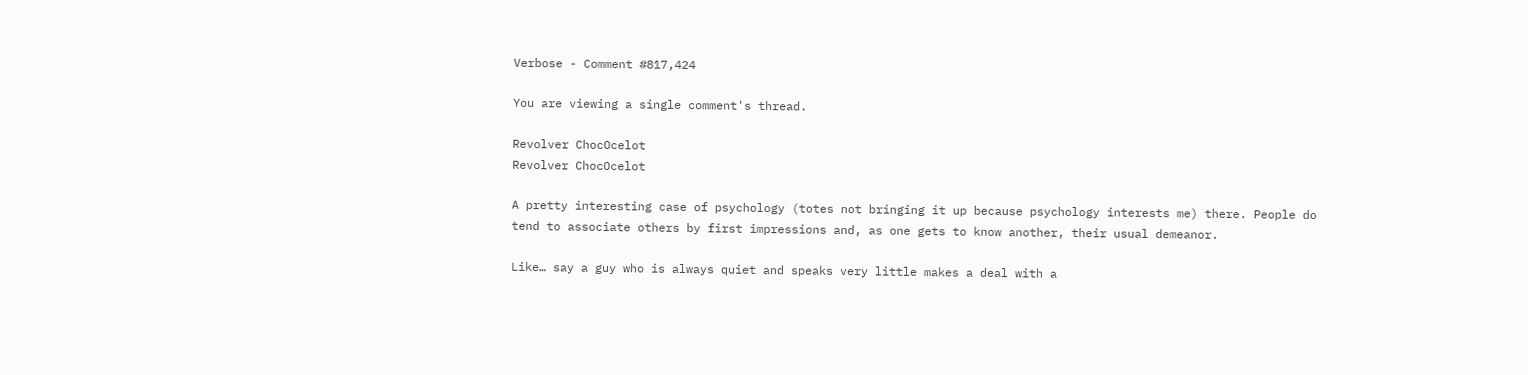Verbose - Comment #817,424

You are viewing a single comment's thread.

Revolver ChocOcelot
Revolver ChocOcelot

A pretty interesting case of psychology (totes not bringing it up because psychology interests me) there. People do tend to associate others by first impressions and, as one gets to know another, their usual demeanor.

Like… say a guy who is always quiet and speaks very little makes a deal with a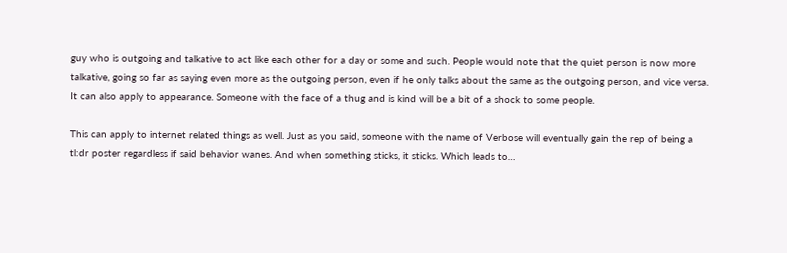guy who is outgoing and talkative to act like each other for a day or some and such. People would note that the quiet person is now more talkative, going so far as saying even more as the outgoing person, even if he only talks about the same as the outgoing person, and vice versa. It can also apply to appearance. Someone with the face of a thug and is kind will be a bit of a shock to some people.

This can apply to internet related things as well. Just as you said, someone with the name of Verbose will eventually gain the rep of being a tl:dr poster regardless if said behavior wanes. And when something sticks, it sticks. Which leads to…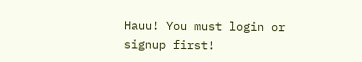Hauu! You must login or signup first!